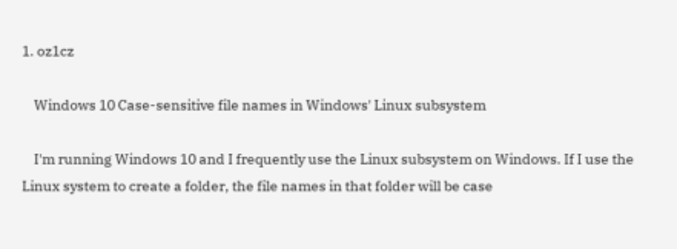1. oz1cz

    Windows 10 Case-sensitive file names in Windows' Linux subsystem

    I'm running Windows 10 and I frequently use the Linux subsystem on Windows. If I use the Linux system to create a folder, the file names in that folder will be case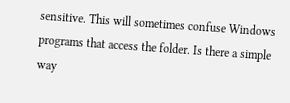sensitive. This will sometimes confuse Windows programs that access the folder. Is there a simple way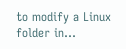to modify a Linux folder in...